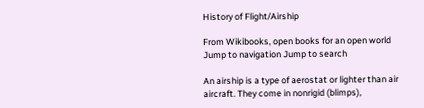History of Flight/Airship

From Wikibooks, open books for an open world
Jump to navigation Jump to search

An airship is a type of aerostat or lighter than air aircraft. They come in nonrigid (blimps),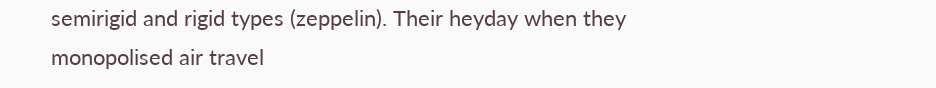semirigid and rigid types (zeppelin). Their heyday when they monopolised air travel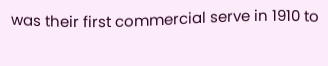was their first commercial serve in 1910 to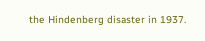the Hindenberg disaster in 1937.